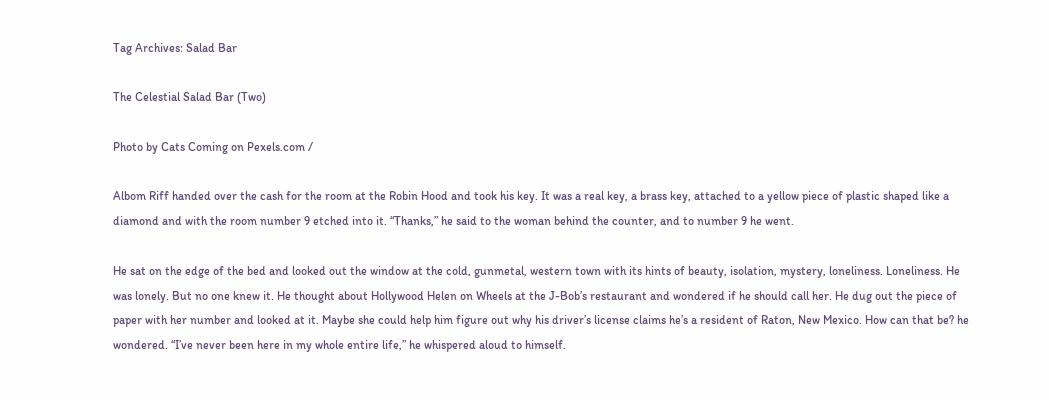Tag Archives: Salad Bar

The Celestial Salad Bar (Two)

Photo by Cats Coming on Pexels.com /

Albom Riff handed over the cash for the room at the Robin Hood and took his key. It was a real key, a brass key, attached to a yellow piece of plastic shaped like a diamond and with the room number 9 etched into it. “Thanks,” he said to the woman behind the counter, and to number 9 he went.

He sat on the edge of the bed and looked out the window at the cold, gunmetal, western town with its hints of beauty, isolation, mystery, loneliness. Loneliness. He was lonely. But no one knew it. He thought about Hollywood Helen on Wheels at the J-Bob’s restaurant and wondered if he should call her. He dug out the piece of paper with her number and looked at it. Maybe she could help him figure out why his driver’s license claims he’s a resident of Raton, New Mexico. How can that be? he wondered. “I’ve never been here in my whole entire life,” he whispered aloud to himself.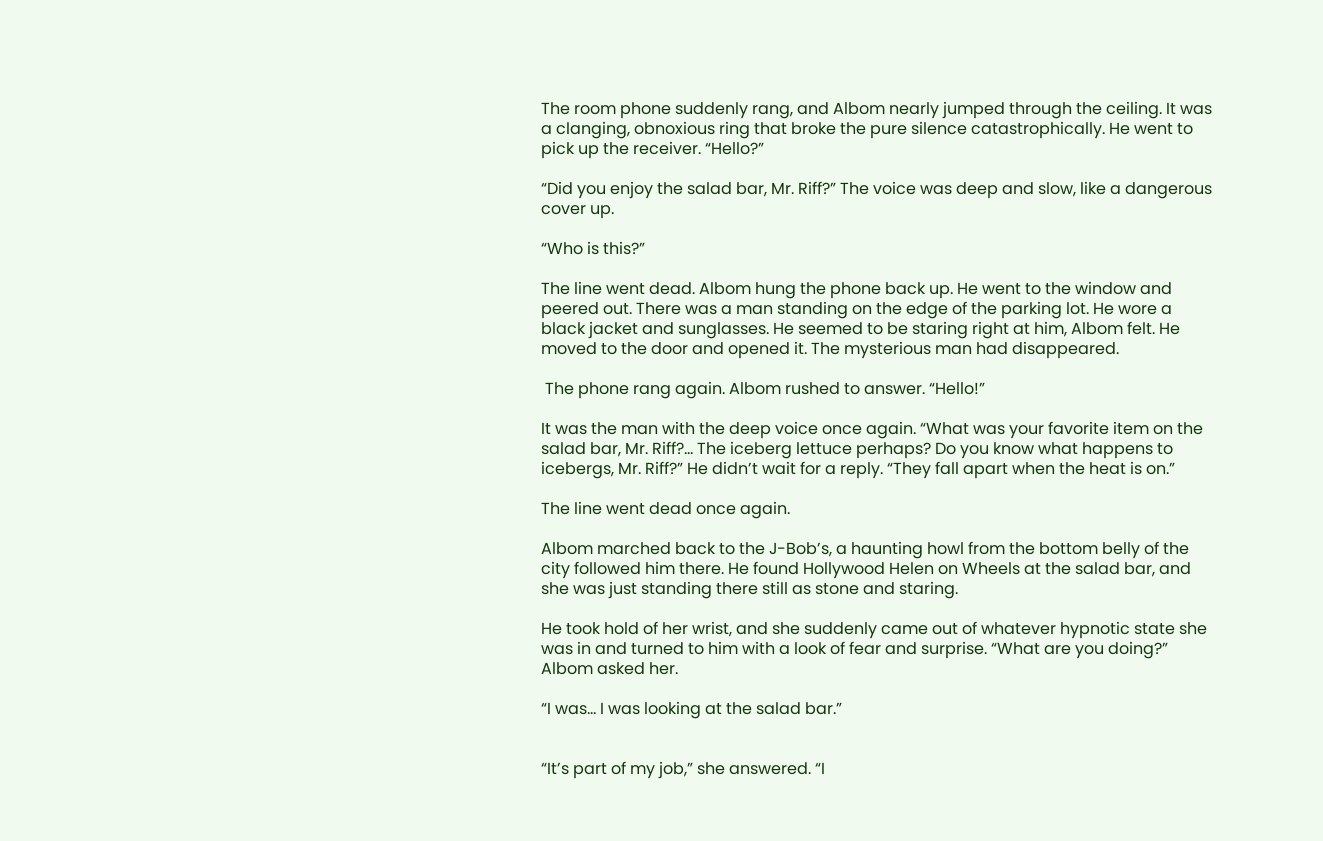The room phone suddenly rang, and Albom nearly jumped through the ceiling. It was a clanging, obnoxious ring that broke the pure silence catastrophically. He went to pick up the receiver. “Hello?”

“Did you enjoy the salad bar, Mr. Riff?” The voice was deep and slow, like a dangerous cover up.

“Who is this?”

The line went dead. Albom hung the phone back up. He went to the window and peered out. There was a man standing on the edge of the parking lot. He wore a black jacket and sunglasses. He seemed to be staring right at him, Albom felt. He moved to the door and opened it. The mysterious man had disappeared.

 The phone rang again. Albom rushed to answer. “Hello!”

It was the man with the deep voice once again. “What was your favorite item on the salad bar, Mr. Riff?… The iceberg lettuce perhaps? Do you know what happens to icebergs, Mr. Riff?” He didn’t wait for a reply. “They fall apart when the heat is on.”

The line went dead once again.

Albom marched back to the J-Bob’s, a haunting howl from the bottom belly of the city followed him there. He found Hollywood Helen on Wheels at the salad bar, and she was just standing there still as stone and staring.

He took hold of her wrist, and she suddenly came out of whatever hypnotic state she was in and turned to him with a look of fear and surprise. “What are you doing?” Albom asked her.

“I was… I was looking at the salad bar.”


“It’s part of my job,” she answered. “I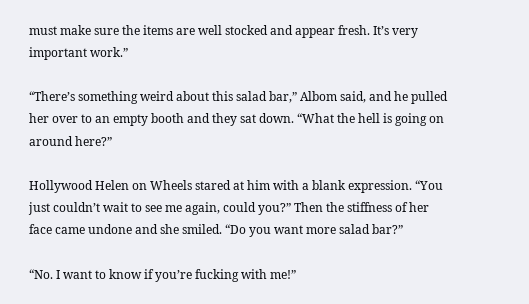must make sure the items are well stocked and appear fresh. It’s very important work.”

“There’s something weird about this salad bar,” Albom said, and he pulled her over to an empty booth and they sat down. “What the hell is going on around here?”

Hollywood Helen on Wheels stared at him with a blank expression. “You just couldn’t wait to see me again, could you?” Then the stiffness of her face came undone and she smiled. “Do you want more salad bar?”

“No. I want to know if you’re fucking with me!”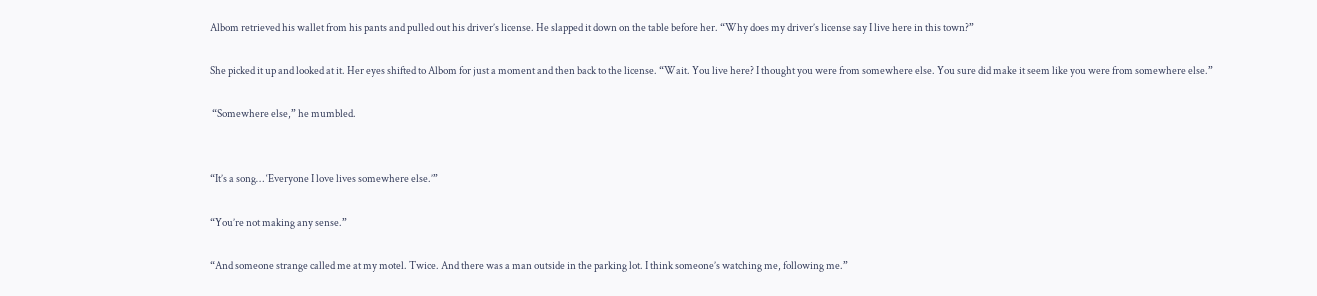Albom retrieved his wallet from his pants and pulled out his driver’s license. He slapped it down on the table before her. “Why does my driver’s license say I live here in this town?”

She picked it up and looked at it. Her eyes shifted to Albom for just a moment and then back to the license. “Wait. You live here? I thought you were from somewhere else. You sure did make it seem like you were from somewhere else.”

 “Somewhere else,” he mumbled.


“It’s a song… ‘Everyone I love lives somewhere else.’”

“You’re not making any sense.”

“And someone strange called me at my motel. Twice. And there was a man outside in the parking lot. I think someone’s watching me, following me.”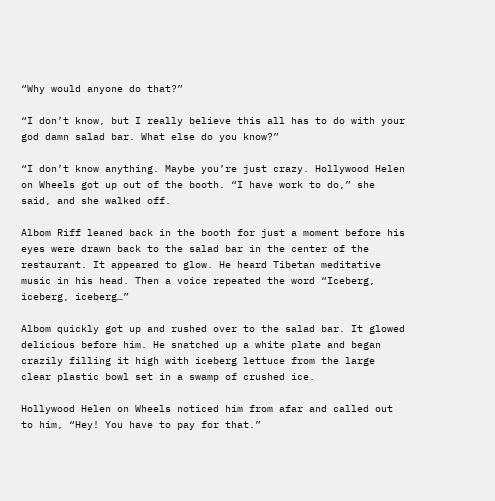“Why would anyone do that?”

“I don’t know, but I really believe this all has to do with your god damn salad bar. What else do you know?”

“I don’t know anything. Maybe you’re just crazy. Hollywood Helen on Wheels got up out of the booth. “I have work to do,” she said, and she walked off.

Albom Riff leaned back in the booth for just a moment before his eyes were drawn back to the salad bar in the center of the restaurant. It appeared to glow. He heard Tibetan meditative music in his head. Then a voice repeated the word “Iceberg, iceberg, iceberg…”

Albom quickly got up and rushed over to the salad bar. It glowed delicious before him. He snatched up a white plate and began crazily filling it high with iceberg lettuce from the large clear plastic bowl set in a swamp of crushed ice.

Hollywood Helen on Wheels noticed him from afar and called out to him, “Hey! You have to pay for that.”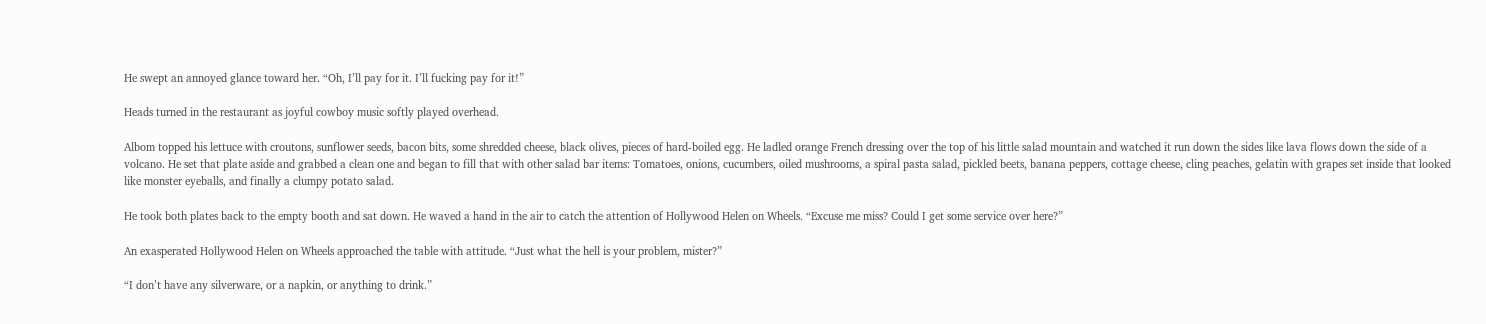He swept an annoyed glance toward her. “Oh, I’ll pay for it. I’ll fucking pay for it!”

Heads turned in the restaurant as joyful cowboy music softly played overhead.

Albom topped his lettuce with croutons, sunflower seeds, bacon bits, some shredded cheese, black olives, pieces of hard-boiled egg. He ladled orange French dressing over the top of his little salad mountain and watched it run down the sides like lava flows down the side of a volcano. He set that plate aside and grabbed a clean one and began to fill that with other salad bar items: Tomatoes, onions, cucumbers, oiled mushrooms, a spiral pasta salad, pickled beets, banana peppers, cottage cheese, cling peaches, gelatin with grapes set inside that looked like monster eyeballs, and finally a clumpy potato salad.

He took both plates back to the empty booth and sat down. He waved a hand in the air to catch the attention of Hollywood Helen on Wheels. “Excuse me miss? Could I get some service over here?”

An exasperated Hollywood Helen on Wheels approached the table with attitude. “Just what the hell is your problem, mister?”

“I don’t have any silverware, or a napkin, or anything to drink.”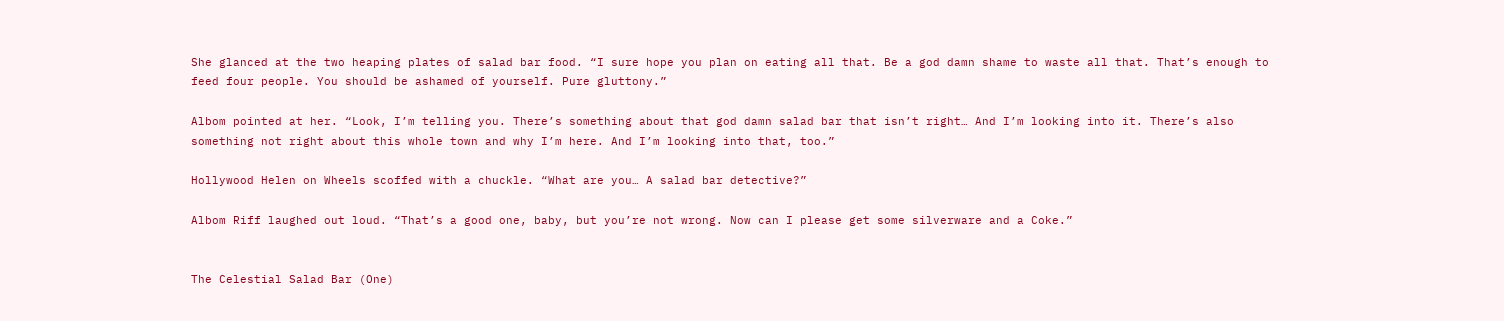She glanced at the two heaping plates of salad bar food. “I sure hope you plan on eating all that. Be a god damn shame to waste all that. That’s enough to feed four people. You should be ashamed of yourself. Pure gluttony.”

Albom pointed at her. “Look, I’m telling you. There’s something about that god damn salad bar that isn’t right… And I’m looking into it. There’s also something not right about this whole town and why I’m here. And I’m looking into that, too.”

Hollywood Helen on Wheels scoffed with a chuckle. “What are you… A salad bar detective?”

Albom Riff laughed out loud. “That’s a good one, baby, but you’re not wrong. Now can I please get some silverware and a Coke.”


The Celestial Salad Bar (One)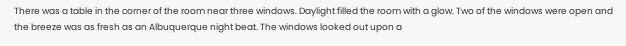There was a table in the corner of the room near three windows. Daylight filled the room with a glow. Two of the windows were open and the breeze was as fresh as an Albuquerque night beat. The windows looked out upon a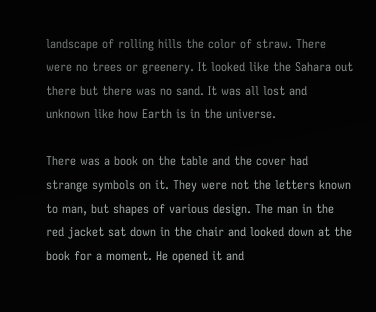landscape of rolling hills the color of straw. There were no trees or greenery. It looked like the Sahara out there but there was no sand. It was all lost and unknown like how Earth is in the universe.

There was a book on the table and the cover had strange symbols on it. They were not the letters known to man, but shapes of various design. The man in the red jacket sat down in the chair and looked down at the book for a moment. He opened it and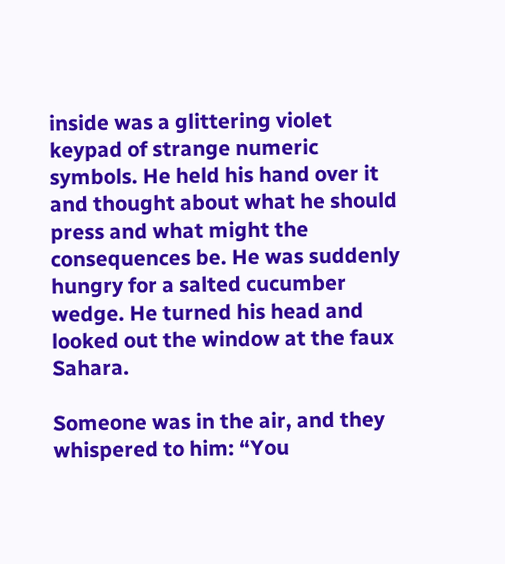inside was a glittering violet keypad of strange numeric symbols. He held his hand over it and thought about what he should press and what might the consequences be. He was suddenly hungry for a salted cucumber wedge. He turned his head and looked out the window at the faux Sahara.

Someone was in the air, and they whispered to him: “You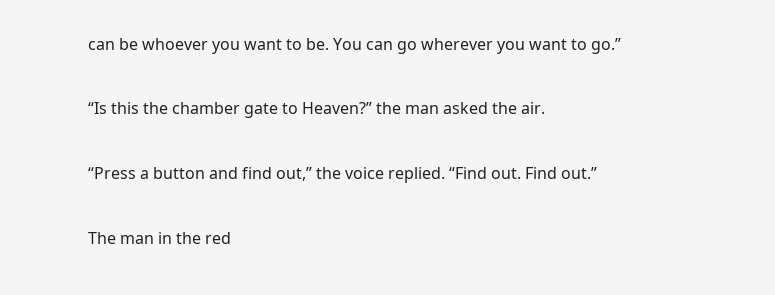can be whoever you want to be. You can go wherever you want to go.”

“Is this the chamber gate to Heaven?” the man asked the air.

“Press a button and find out,” the voice replied. “Find out. Find out.”

The man in the red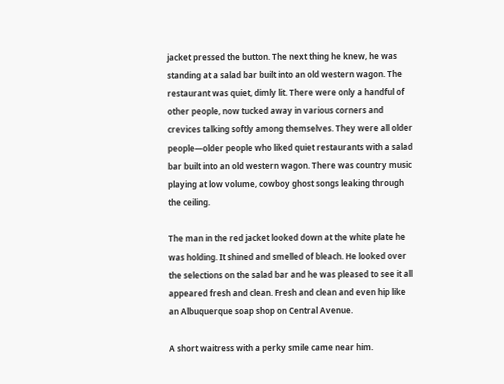jacket pressed the button. The next thing he knew, he was standing at a salad bar built into an old western wagon. The restaurant was quiet, dimly lit. There were only a handful of other people, now tucked away in various corners and crevices talking softly among themselves. They were all older people—older people who liked quiet restaurants with a salad bar built into an old western wagon. There was country music playing at low volume, cowboy ghost songs leaking through the ceiling.

The man in the red jacket looked down at the white plate he was holding. It shined and smelled of bleach. He looked over the selections on the salad bar and he was pleased to see it all appeared fresh and clean. Fresh and clean and even hip like an Albuquerque soap shop on Central Avenue.

A short waitress with a perky smile came near him.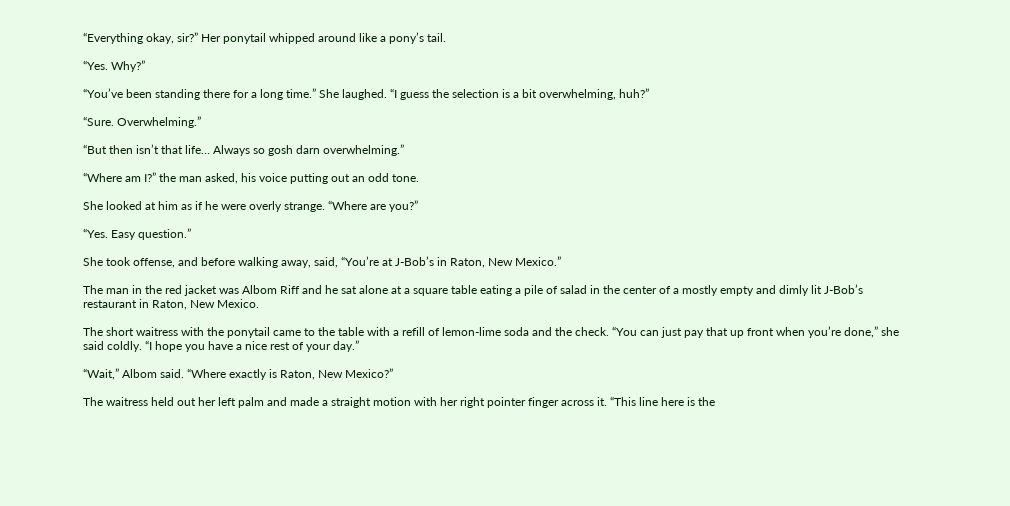“Everything okay, sir?” Her ponytail whipped around like a pony’s tail.

“Yes. Why?”

“You’ve been standing there for a long time.” She laughed. “I guess the selection is a bit overwhelming, huh?”

“Sure. Overwhelming.”

“But then isn’t that life… Always so gosh darn overwhelming.”

“Where am I?” the man asked, his voice putting out an odd tone.

She looked at him as if he were overly strange. “Where are you?”

“Yes. Easy question.”

She took offense, and before walking away, said, “You’re at J-Bob’s in Raton, New Mexico.”

The man in the red jacket was Albom Riff and he sat alone at a square table eating a pile of salad in the center of a mostly empty and dimly lit J-Bob’s restaurant in Raton, New Mexico.

The short waitress with the ponytail came to the table with a refill of lemon-lime soda and the check. “You can just pay that up front when you’re done,” she said coldly. “I hope you have a nice rest of your day.”

“Wait,” Albom said. “Where exactly is Raton, New Mexico?”

The waitress held out her left palm and made a straight motion with her right pointer finger across it. “This line here is the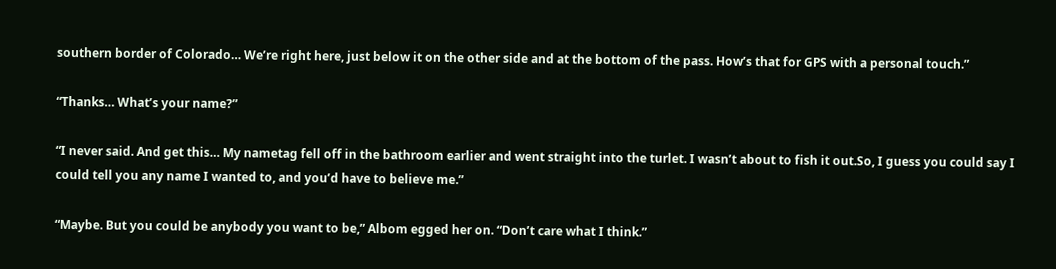southern border of Colorado… We’re right here, just below it on the other side and at the bottom of the pass. How’s that for GPS with a personal touch.”

“Thanks… What’s your name?”

“I never said. And get this… My nametag fell off in the bathroom earlier and went straight into the turlet. I wasn’t about to fish it out.So, I guess you could say I could tell you any name I wanted to, and you’d have to believe me.”

“Maybe. But you could be anybody you want to be,” Albom egged her on. “Don’t care what I think.”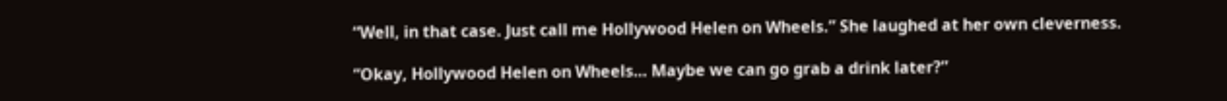“Well, in that case. Just call me Hollywood Helen on Wheels.” She laughed at her own cleverness.

“Okay, Hollywood Helen on Wheels… Maybe we can go grab a drink later?”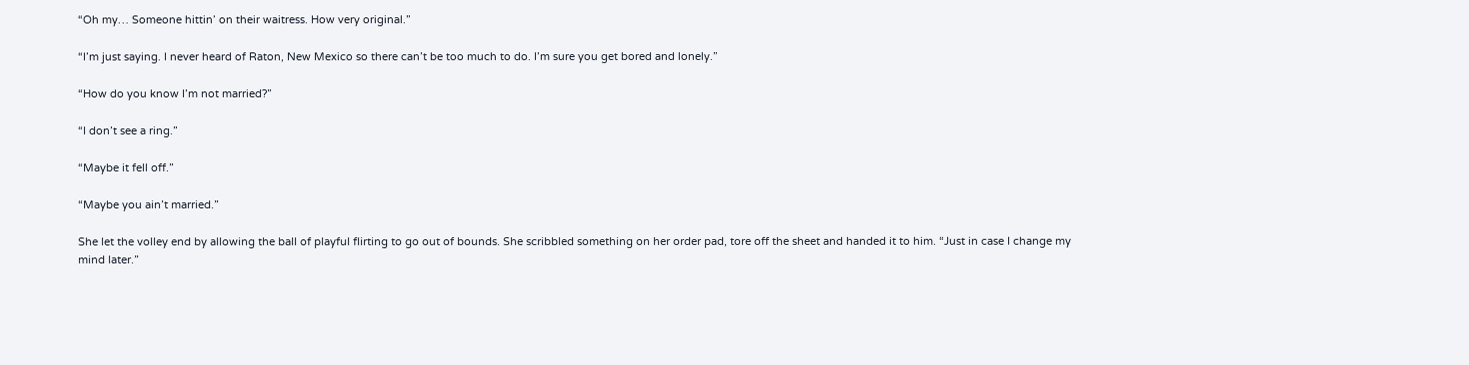“Oh my… Someone hittin’ on their waitress. How very original.”

“I’m just saying. I never heard of Raton, New Mexico so there can’t be too much to do. I’m sure you get bored and lonely.”

“How do you know I’m not married?”

“I don’t see a ring.”

“Maybe it fell off.”

“Maybe you ain’t married.”

She let the volley end by allowing the ball of playful flirting to go out of bounds. She scribbled something on her order pad, tore off the sheet and handed it to him. “Just in case I change my mind later.”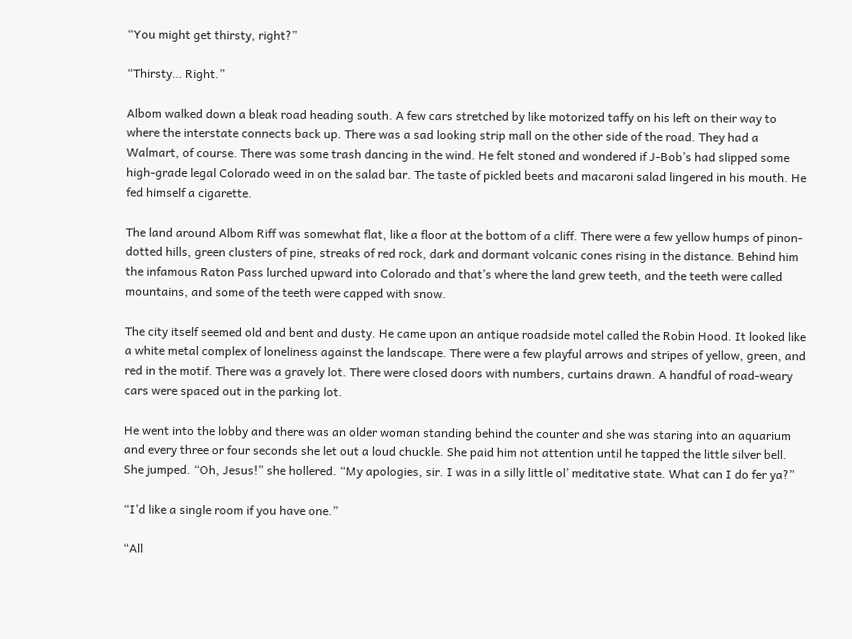“You might get thirsty, right?”

“Thirsty… Right.”

Albom walked down a bleak road heading south. A few cars stretched by like motorized taffy on his left on their way to where the interstate connects back up. There was a sad looking strip mall on the other side of the road. They had a Walmart, of course. There was some trash dancing in the wind. He felt stoned and wondered if J-Bob’s had slipped some high-grade legal Colorado weed in on the salad bar. The taste of pickled beets and macaroni salad lingered in his mouth. He fed himself a cigarette.

The land around Albom Riff was somewhat flat, like a floor at the bottom of a cliff. There were a few yellow humps of pinon-dotted hills, green clusters of pine, streaks of red rock, dark and dormant volcanic cones rising in the distance. Behind him the infamous Raton Pass lurched upward into Colorado and that’s where the land grew teeth, and the teeth were called mountains, and some of the teeth were capped with snow.

The city itself seemed old and bent and dusty. He came upon an antique roadside motel called the Robin Hood. It looked like a white metal complex of loneliness against the landscape. There were a few playful arrows and stripes of yellow, green, and red in the motif. There was a gravely lot. There were closed doors with numbers, curtains drawn. A handful of road-weary cars were spaced out in the parking lot.

He went into the lobby and there was an older woman standing behind the counter and she was staring into an aquarium and every three or four seconds she let out a loud chuckle. She paid him not attention until he tapped the little silver bell. She jumped. “Oh, Jesus!” she hollered. “My apologies, sir. I was in a silly little ol’ meditative state. What can I do fer ya?”

“I’d like a single room if you have one.”

“All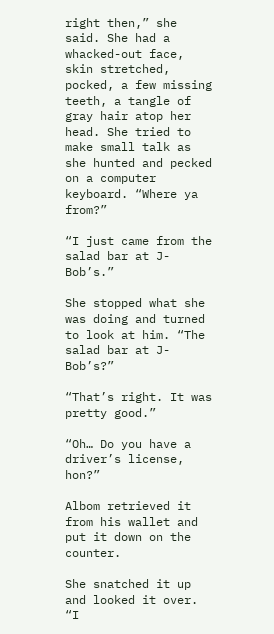right then,” she said. She had a whacked-out face, skin stretched, pocked, a few missing teeth, a tangle of gray hair atop her head. She tried to make small talk as she hunted and pecked on a computer keyboard. “Where ya from?”

“I just came from the salad bar at J-Bob’s.”

She stopped what she was doing and turned to look at him. “The salad bar at J-Bob’s?”

“That’s right. It was pretty good.”

“Oh… Do you have a driver’s license, hon?”

Albom retrieved it from his wallet and put it down on the counter.

She snatched it up and looked it over. “I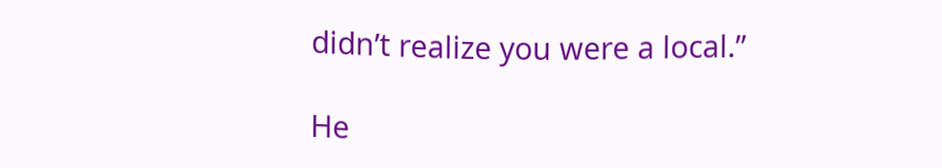didn’t realize you were a local.”

He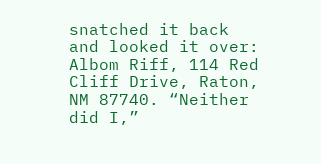snatched it back and looked it over: Albom Riff, 114 Red Cliff Drive, Raton, NM 87740. “Neither did I,”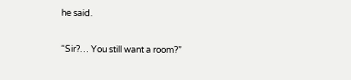he said.

“Sir?… You still want a room?”